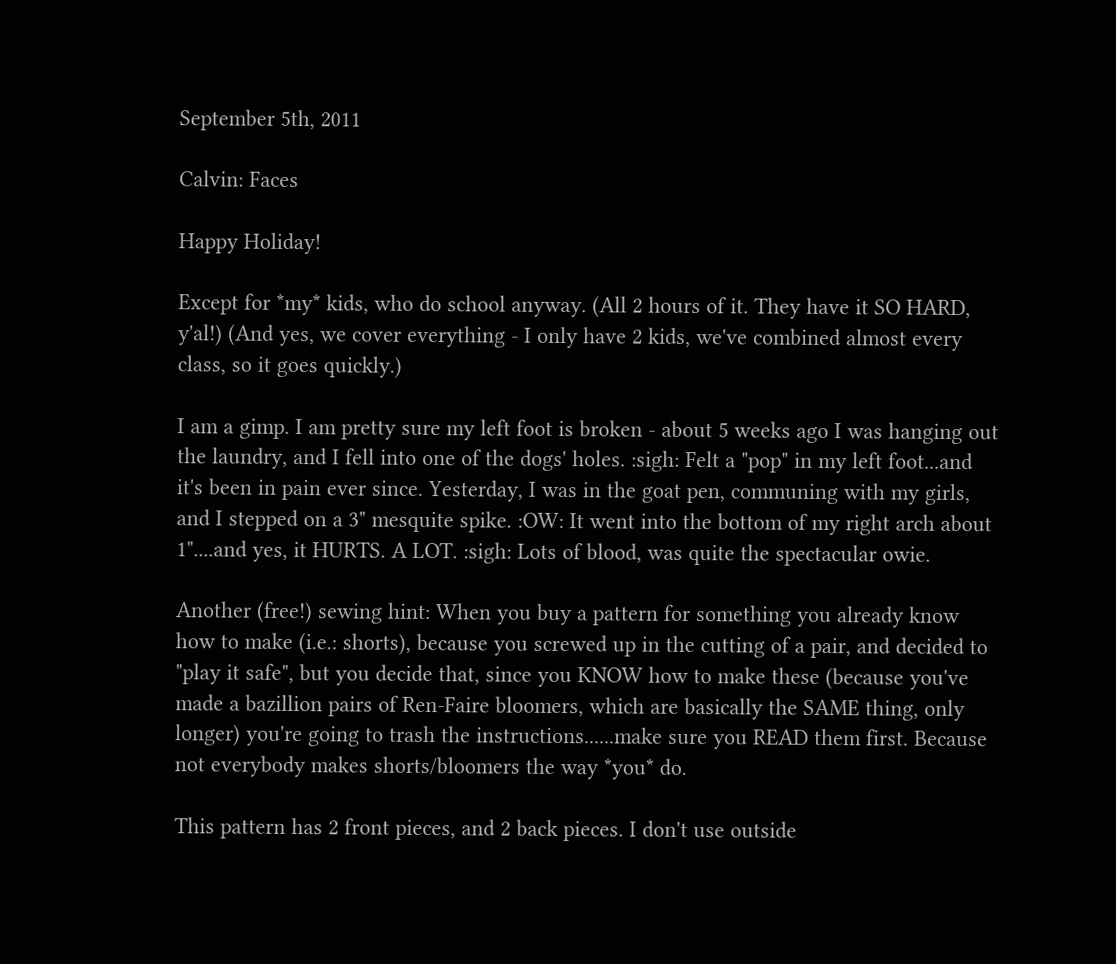September 5th, 2011

Calvin: Faces

Happy Holiday!

Except for *my* kids, who do school anyway. (All 2 hours of it. They have it SO HARD, y'al!) (And yes, we cover everything - I only have 2 kids, we've combined almost every class, so it goes quickly.)

I am a gimp. I am pretty sure my left foot is broken - about 5 weeks ago I was hanging out the laundry, and I fell into one of the dogs' holes. :sigh: Felt a "pop" in my left foot...and it's been in pain ever since. Yesterday, I was in the goat pen, communing with my girls, and I stepped on a 3" mesquite spike. :OW: It went into the bottom of my right arch about 1"....and yes, it HURTS. A LOT. :sigh: Lots of blood, was quite the spectacular owie.

Another (free!) sewing hint: When you buy a pattern for something you already know how to make (i.e.: shorts), because you screwed up in the cutting of a pair, and decided to "play it safe", but you decide that, since you KNOW how to make these (because you've made a bazillion pairs of Ren-Faire bloomers, which are basically the SAME thing, only longer) you're going to trash the instructions......make sure you READ them first. Because not everybody makes shorts/bloomers the way *you* do.

This pattern has 2 front pieces, and 2 back pieces. I don't use outside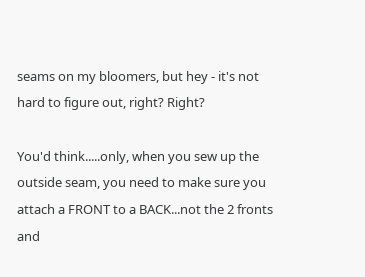seams on my bloomers, but hey - it's not hard to figure out, right? Right?

You'd think.....only, when you sew up the outside seam, you need to make sure you attach a FRONT to a BACK...not the 2 fronts and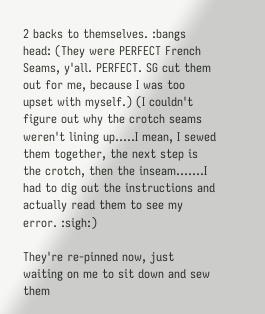2 backs to themselves. :bangs head: (They were PERFECT French Seams, y'all. PERFECT. SG cut them out for me, because I was too upset with myself.) (I couldn't figure out why the crotch seams weren't lining up.....I mean, I sewed them together, the next step is the crotch, then the inseam.......I had to dig out the instructions and actually read them to see my error. :sigh:)

They're re-pinned now, just waiting on me to sit down and sew them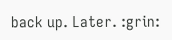back up. Later. :grin: